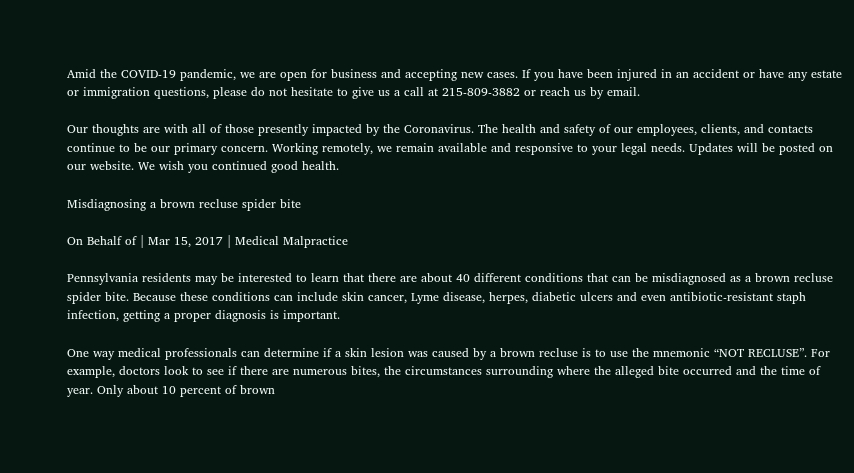Amid the COVID-19 pandemic, we are open for business and accepting new cases. If you have been injured in an accident or have any estate or immigration questions, please do not hesitate to give us a call at 215-809-3882 or reach us by email.

Our thoughts are with all of those presently impacted by the Coronavirus. The health and safety of our employees, clients, and contacts continue to be our primary concern. Working remotely, we remain available and responsive to your legal needs. Updates will be posted on our website. We wish you continued good health.

Misdiagnosing a brown recluse spider bite

On Behalf of | Mar 15, 2017 | Medical Malpractice

Pennsylvania residents may be interested to learn that there are about 40 different conditions that can be misdiagnosed as a brown recluse spider bite. Because these conditions can include skin cancer, Lyme disease, herpes, diabetic ulcers and even antibiotic-resistant staph infection, getting a proper diagnosis is important.

One way medical professionals can determine if a skin lesion was caused by a brown recluse is to use the mnemonic “NOT RECLUSE”. For example, doctors look to see if there are numerous bites, the circumstances surrounding where the alleged bite occurred and the time of year. Only about 10 percent of brown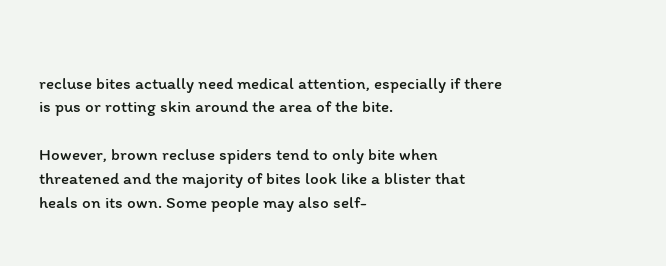recluse bites actually need medical attention, especially if there is pus or rotting skin around the area of the bite.

However, brown recluse spiders tend to only bite when threatened and the majority of bites look like a blister that heals on its own. Some people may also self-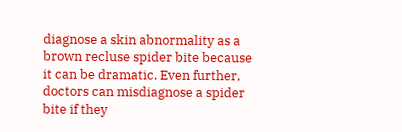diagnose a skin abnormality as a brown recluse spider bite because it can be dramatic. Even further, doctors can misdiagnose a spider bite if they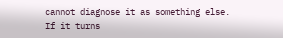cannot diagnose it as something else. If it turns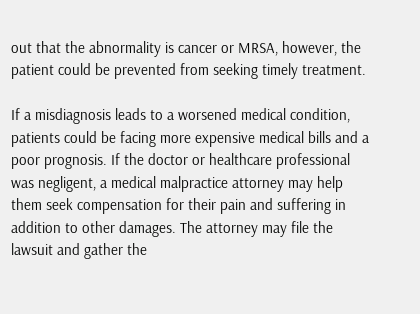out that the abnormality is cancer or MRSA, however, the patient could be prevented from seeking timely treatment.

If a misdiagnosis leads to a worsened medical condition, patients could be facing more expensive medical bills and a poor prognosis. If the doctor or healthcare professional was negligent, a medical malpractice attorney may help them seek compensation for their pain and suffering in addition to other damages. The attorney may file the lawsuit and gather the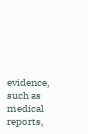evidence, such as medical reports,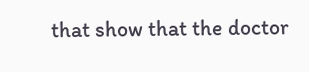that show that the doctor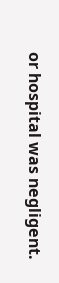or hospital was negligent.